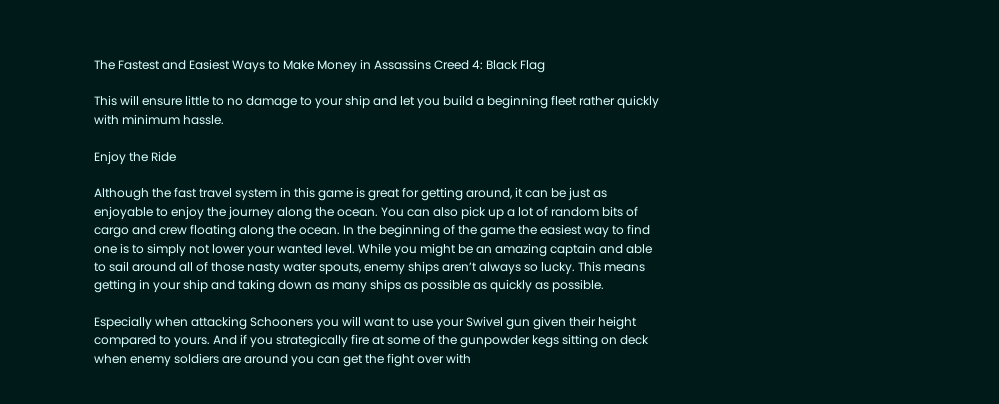The Fastest and Easiest Ways to Make Money in Assassins Creed 4: Black Flag

This will ensure little to no damage to your ship and let you build a beginning fleet rather quickly with minimum hassle.

Enjoy the Ride

Although the fast travel system in this game is great for getting around, it can be just as enjoyable to enjoy the journey along the ocean. You can also pick up a lot of random bits of cargo and crew floating along the ocean. In the beginning of the game the easiest way to find one is to simply not lower your wanted level. While you might be an amazing captain and able to sail around all of those nasty water spouts, enemy ships aren’t always so lucky. This means getting in your ship and taking down as many ships as possible as quickly as possible.

Especially when attacking Schooners you will want to use your Swivel gun given their height compared to yours. And if you strategically fire at some of the gunpowder kegs sitting on deck when enemy soldiers are around you can get the fight over with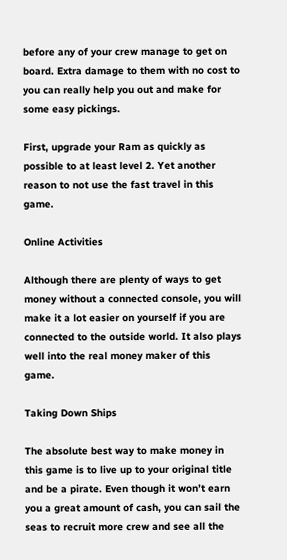before any of your crew manage to get on board. Extra damage to them with no cost to you can really help you out and make for some easy pickings.

First, upgrade your Ram as quickly as possible to at least level 2. Yet another reason to not use the fast travel in this game.

Online Activities

Although there are plenty of ways to get money without a connected console, you will make it a lot easier on yourself if you are connected to the outside world. It also plays well into the real money maker of this game.

Taking Down Ships

The absolute best way to make money in this game is to live up to your original title and be a pirate. Even though it won’t earn you a great amount of cash, you can sail the seas to recruit more crew and see all the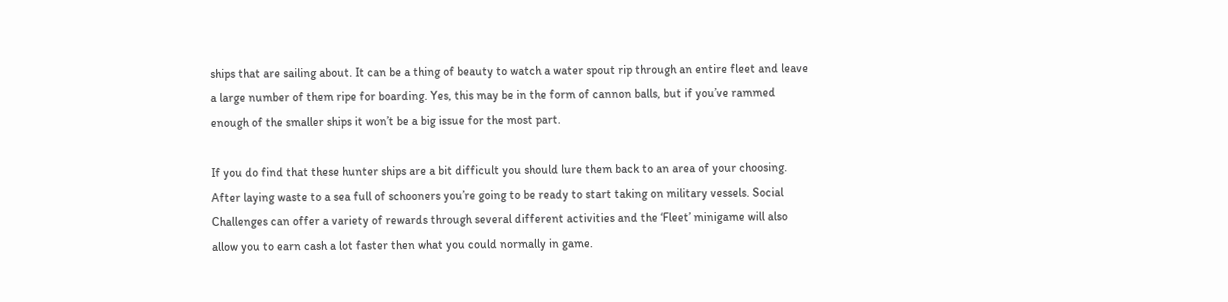ships that are sailing about. It can be a thing of beauty to watch a water spout rip through an entire fleet and leave a large number of them ripe for boarding. Yes, this may be in the form of cannon balls, but if you’ve rammed enough of the smaller ships it won’t be a big issue for the most part.

If you do find that these hunter ships are a bit difficult you should lure them back to an area of your choosing. After laying waste to a sea full of schooners you’re going to be ready to start taking on military vessels. Social Challenges can offer a variety of rewards through several different activities and the ‘Fleet’ minigame will also allow you to earn cash a lot faster then what you could normally in game.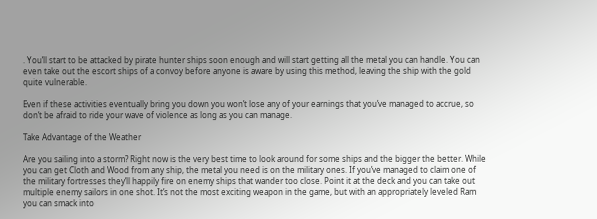. You’ll start to be attacked by pirate hunter ships soon enough and will start getting all the metal you can handle. You can even take out the escort ships of a convoy before anyone is aware by using this method, leaving the ship with the gold quite vulnerable.

Even if these activities eventually bring you down you won’t lose any of your earnings that you’ve managed to accrue, so don’t be afraid to ride your wave of violence as long as you can manage.

Take Advantage of the Weather

Are you sailing into a storm? Right now is the very best time to look around for some ships and the bigger the better. While you can get Cloth and Wood from any ship, the metal you need is on the military ones. If you’ve managed to claim one of the military fortresses they’ll happily fire on enemy ships that wander too close. Point it at the deck and you can take out multiple enemy sailors in one shot. It’s not the most exciting weapon in the game, but with an appropriately leveled Ram you can smack into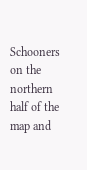Schooners on the northern half of the map and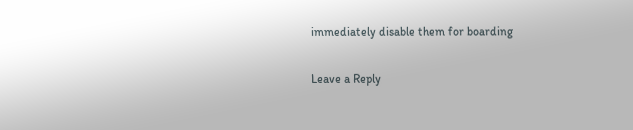immediately disable them for boarding

Leave a Reply